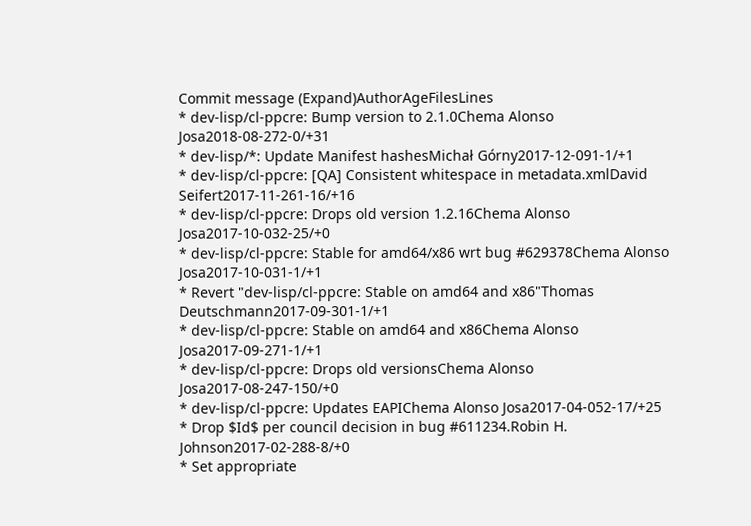Commit message (Expand)AuthorAgeFilesLines
* dev-lisp/cl-ppcre: Bump version to 2.1.0Chema Alonso Josa2018-08-272-0/+31
* dev-lisp/*: Update Manifest hashesMichał Górny2017-12-091-1/+1
* dev-lisp/cl-ppcre: [QA] Consistent whitespace in metadata.xmlDavid Seifert2017-11-261-16/+16
* dev-lisp/cl-ppcre: Drops old version 1.2.16Chema Alonso Josa2017-10-032-25/+0
* dev-lisp/cl-ppcre: Stable for amd64/x86 wrt bug #629378Chema Alonso Josa2017-10-031-1/+1
* Revert "dev-lisp/cl-ppcre: Stable on amd64 and x86"Thomas Deutschmann2017-09-301-1/+1
* dev-lisp/cl-ppcre: Stable on amd64 and x86Chema Alonso Josa2017-09-271-1/+1
* dev-lisp/cl-ppcre: Drops old versionsChema Alonso Josa2017-08-247-150/+0
* dev-lisp/cl-ppcre: Updates EAPIChema Alonso Josa2017-04-052-17/+25
* Drop $Id$ per council decision in bug #611234.Robin H. Johnson2017-02-288-8/+0
* Set appropriate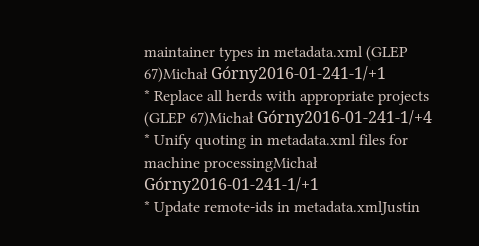maintainer types in metadata.xml (GLEP 67)Michał Górny2016-01-241-1/+1
* Replace all herds with appropriate projects (GLEP 67)Michał Górny2016-01-241-1/+4
* Unify quoting in metadata.xml files for machine processingMichał Górny2016-01-241-1/+1
* Update remote-ids in metadata.xmlJustin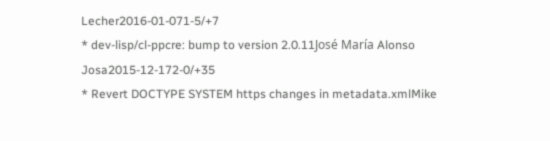Lecher2016-01-071-5/+7
* dev-lisp/cl-ppcre: bump to version 2.0.11José María Alonso Josa2015-12-172-0/+35
* Revert DOCTYPE SYSTEM https changes in metadata.xmlMike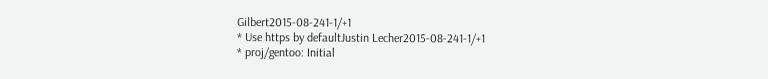Gilbert2015-08-241-1/+1
* Use https by defaultJustin Lecher2015-08-241-1/+1
* proj/gentoo: Initial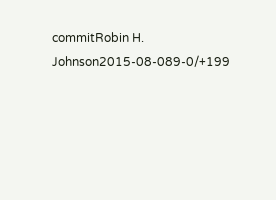commitRobin H. Johnson2015-08-089-0/+199